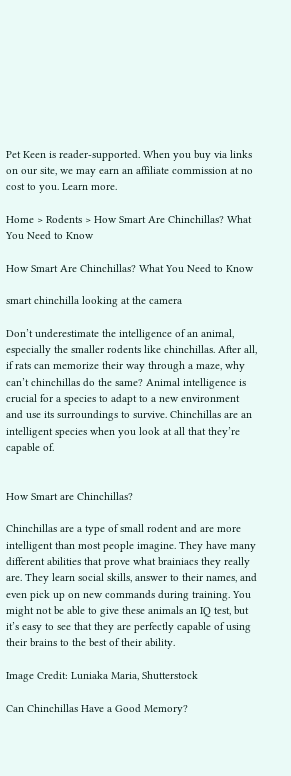Pet Keen is reader-supported. When you buy via links on our site, we may earn an affiliate commission at no cost to you. Learn more.

Home > Rodents > How Smart Are Chinchillas? What You Need to Know

How Smart Are Chinchillas? What You Need to Know

smart chinchilla looking at the camera

Don’t underestimate the intelligence of an animal, especially the smaller rodents like chinchillas. After all, if rats can memorize their way through a maze, why can’t chinchillas do the same? Animal intelligence is crucial for a species to adapt to a new environment and use its surroundings to survive. Chinchillas are an intelligent species when you look at all that they’re capable of.


How Smart are Chinchillas?

Chinchillas are a type of small rodent and are more intelligent than most people imagine. They have many different abilities that prove what brainiacs they really are. They learn social skills, answer to their names, and even pick up on new commands during training. You might not be able to give these animals an IQ test, but it’s easy to see that they are perfectly capable of using their brains to the best of their ability.

Image Credit: Luniaka Maria, Shutterstock

Can Chinchillas Have a Good Memory?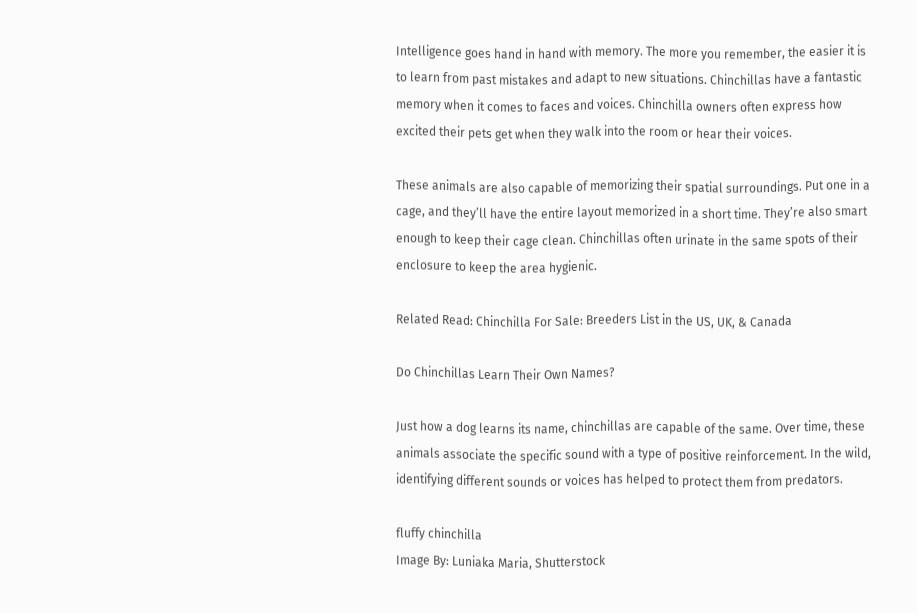Intelligence goes hand in hand with memory. The more you remember, the easier it is to learn from past mistakes and adapt to new situations. Chinchillas have a fantastic memory when it comes to faces and voices. Chinchilla owners often express how excited their pets get when they walk into the room or hear their voices.

These animals are also capable of memorizing their spatial surroundings. Put one in a cage, and they’ll have the entire layout memorized in a short time. They’re also smart enough to keep their cage clean. Chinchillas often urinate in the same spots of their enclosure to keep the area hygienic.

Related Read: Chinchilla For Sale: Breeders List in the US, UK, & Canada

Do Chinchillas Learn Their Own Names?

Just how a dog learns its name, chinchillas are capable of the same. Over time, these animals associate the specific sound with a type of positive reinforcement. In the wild, identifying different sounds or voices has helped to protect them from predators.

fluffy chinchilla
Image By: Luniaka Maria, Shutterstock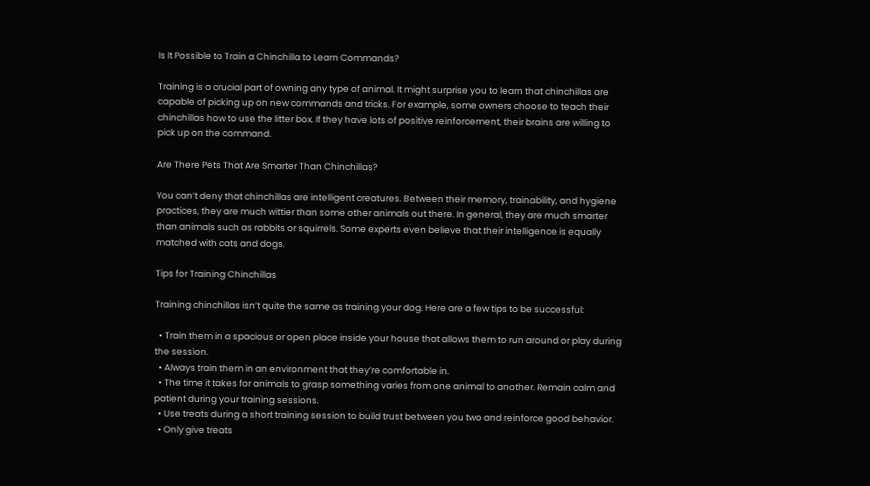Is It Possible to Train a Chinchilla to Learn Commands?

Training is a crucial part of owning any type of animal. It might surprise you to learn that chinchillas are capable of picking up on new commands and tricks. For example, some owners choose to teach their chinchillas how to use the litter box. If they have lots of positive reinforcement, their brains are willing to pick up on the command.

Are There Pets That Are Smarter Than Chinchillas?

You can’t deny that chinchillas are intelligent creatures. Between their memory, trainability, and hygiene practices, they are much wittier than some other animals out there. In general, they are much smarter than animals such as rabbits or squirrels. Some experts even believe that their intelligence is equally matched with cats and dogs.

Tips for Training Chinchillas

Training chinchillas isn’t quite the same as training your dog. Here are a few tips to be successful:

  • Train them in a spacious or open place inside your house that allows them to run around or play during the session.
  • Always train them in an environment that they’re comfortable in.
  • The time it takes for animals to grasp something varies from one animal to another. Remain calm and patient during your training sessions.
  • Use treats during a short training session to build trust between you two and reinforce good behavior.
  • Only give treats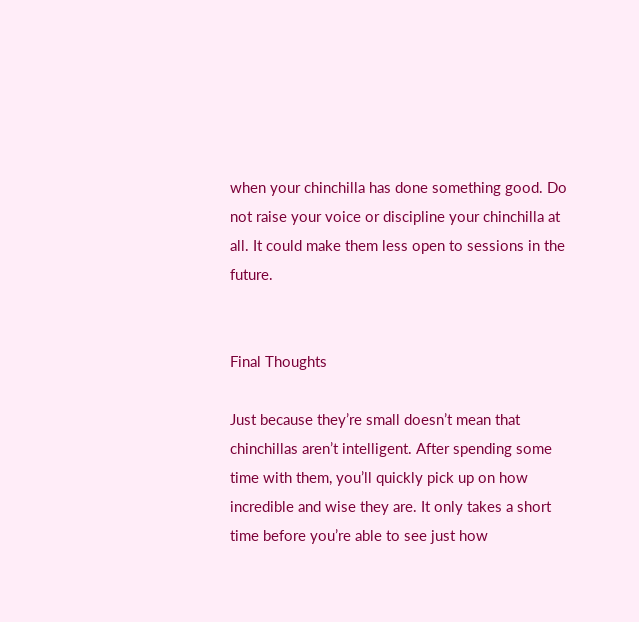when your chinchilla has done something good. Do not raise your voice or discipline your chinchilla at all. It could make them less open to sessions in the future.


Final Thoughts

Just because they’re small doesn’t mean that chinchillas aren’t intelligent. After spending some time with them, you’ll quickly pick up on how incredible and wise they are. It only takes a short time before you’re able to see just how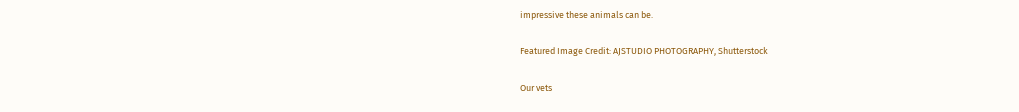impressive these animals can be.

Featured Image Credit: AJSTUDIO PHOTOGRAPHY, Shutterstock

Our vets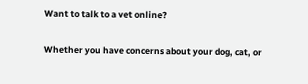Want to talk to a vet online?

Whether you have concerns about your dog, cat, or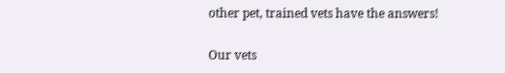other pet, trained vets have the answers!

Our vets